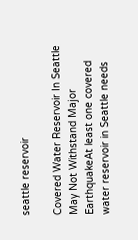seattle reservoir

Covered Water Reservoir In Seattle May Not Withstand Major EarthquakeAt least one covered water reservoir in Seattle needs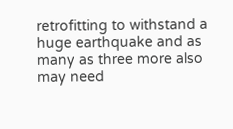retrofitting to withstand a huge earthquake and as many as three more also may need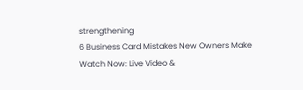strengthening
6 Business Card Mistakes New Owners Make
Watch Now: Live Video &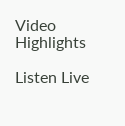Video Highlights

Listen Live